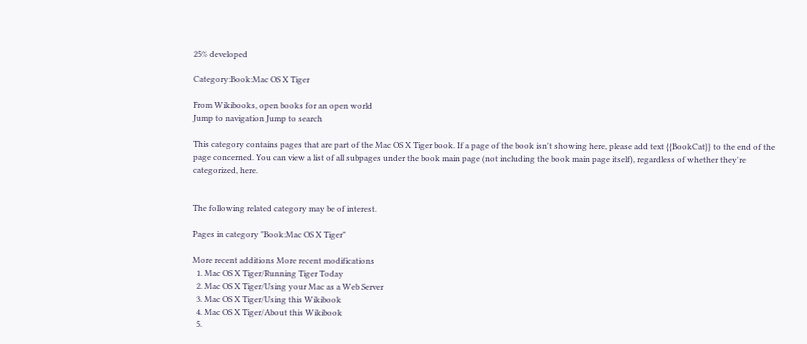25% developed

Category:Book:Mac OS X Tiger

From Wikibooks, open books for an open world
Jump to navigation Jump to search

This category contains pages that are part of the Mac OS X Tiger book. If a page of the book isn't showing here, please add text {{BookCat}} to the end of the page concerned. You can view a list of all subpages under the book main page (not including the book main page itself), regardless of whether they're categorized, here.


The following related category may be of interest.

Pages in category "Book:Mac OS X Tiger"

More recent additions More recent modifications
  1. Mac OS X Tiger/Running Tiger Today
  2. Mac OS X Tiger/Using your Mac as a Web Server
  3. Mac OS X Tiger/Using this Wikibook
  4. Mac OS X Tiger/About this Wikibook
  5.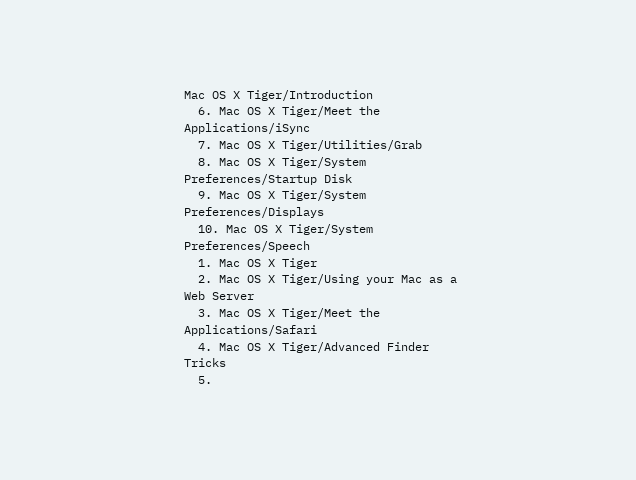Mac OS X Tiger/Introduction
  6. Mac OS X Tiger/Meet the Applications/iSync
  7. Mac OS X Tiger/Utilities/Grab
  8. Mac OS X Tiger/System Preferences/Startup Disk
  9. Mac OS X Tiger/System Preferences/Displays
  10. Mac OS X Tiger/System Preferences/Speech
  1. Mac OS X Tiger
  2. Mac OS X Tiger/Using your Mac as a Web Server
  3. Mac OS X Tiger/Meet the Applications/Safari
  4. Mac OS X Tiger/Advanced Finder Tricks
  5.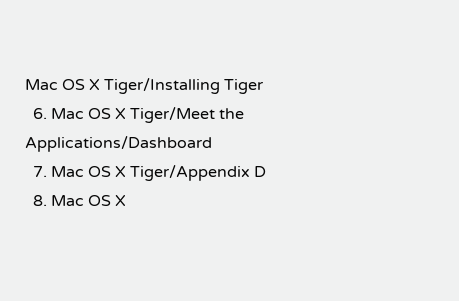Mac OS X Tiger/Installing Tiger
  6. Mac OS X Tiger/Meet the Applications/Dashboard
  7. Mac OS X Tiger/Appendix D
  8. Mac OS X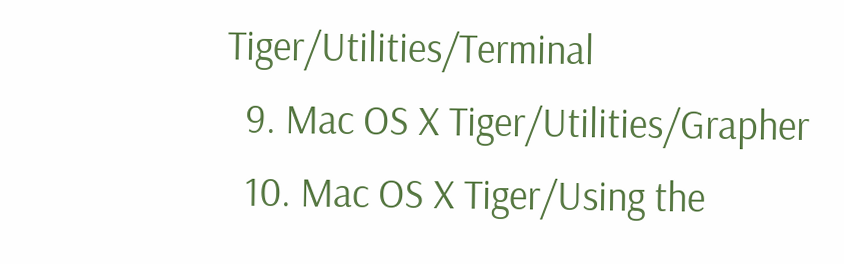Tiger/Utilities/Terminal
  9. Mac OS X Tiger/Utilities/Grapher
  10. Mac OS X Tiger/Using the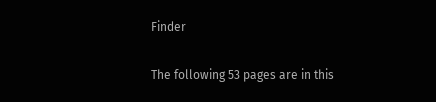Finder

The following 53 pages are in this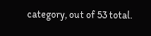category, out of 53 total.